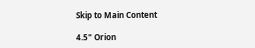Skip to Main Content

4.5" Orion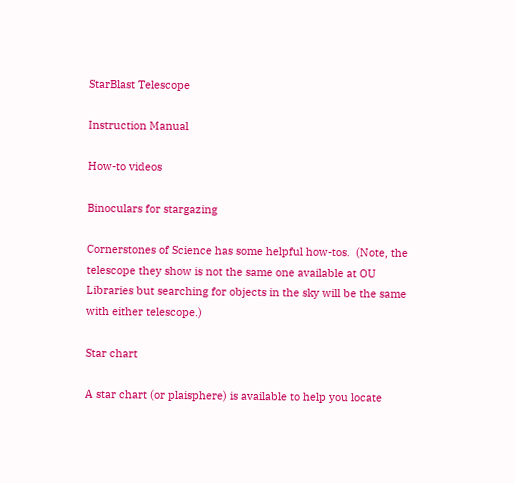StarBlast Telescope

Instruction Manual

How-to videos

Binoculars for stargazing

Cornerstones of Science has some helpful how-tos.  (Note, the telescope they show is not the same one available at OU Libraries but searching for objects in the sky will be the same with either telescope.)

Star chart

A star chart (or plaisphere) is available to help you locate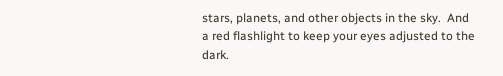stars, planets, and other objects in the sky.  And a red flashlight to keep your eyes adjusted to the dark.